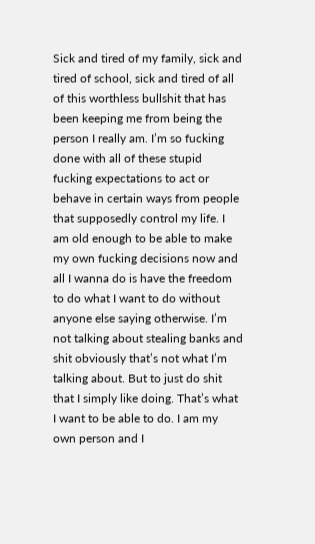Sick and tired of my family, sick and tired of school, sick and tired of all of this worthless bullshit that has been keeping me from being the person I really am. I’m so fucking done with all of these stupid fucking expectations to act or behave in certain ways from people that supposedly control my life. I am old enough to be able to make my own fucking decisions now and all I wanna do is have the freedom to do what I want to do without anyone else saying otherwise. I’m not talking about stealing banks and shit obviously that’s not what I’m talking about. But to just do shit that I simply like doing. That’s what I want to be able to do. I am my own person and I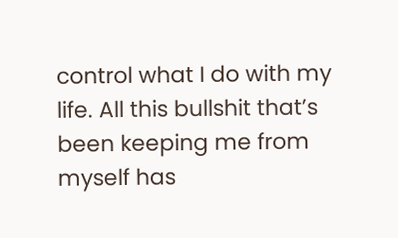control what I do with my life. All this bullshit that’s been keeping me from myself has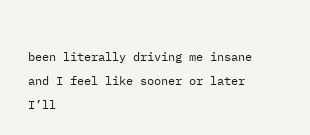been literally driving me insane and I feel like sooner or later I’ll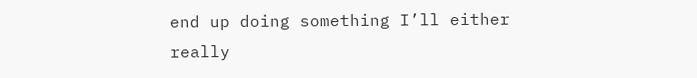end up doing something I’ll either really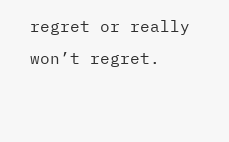regret or really won’t regret.